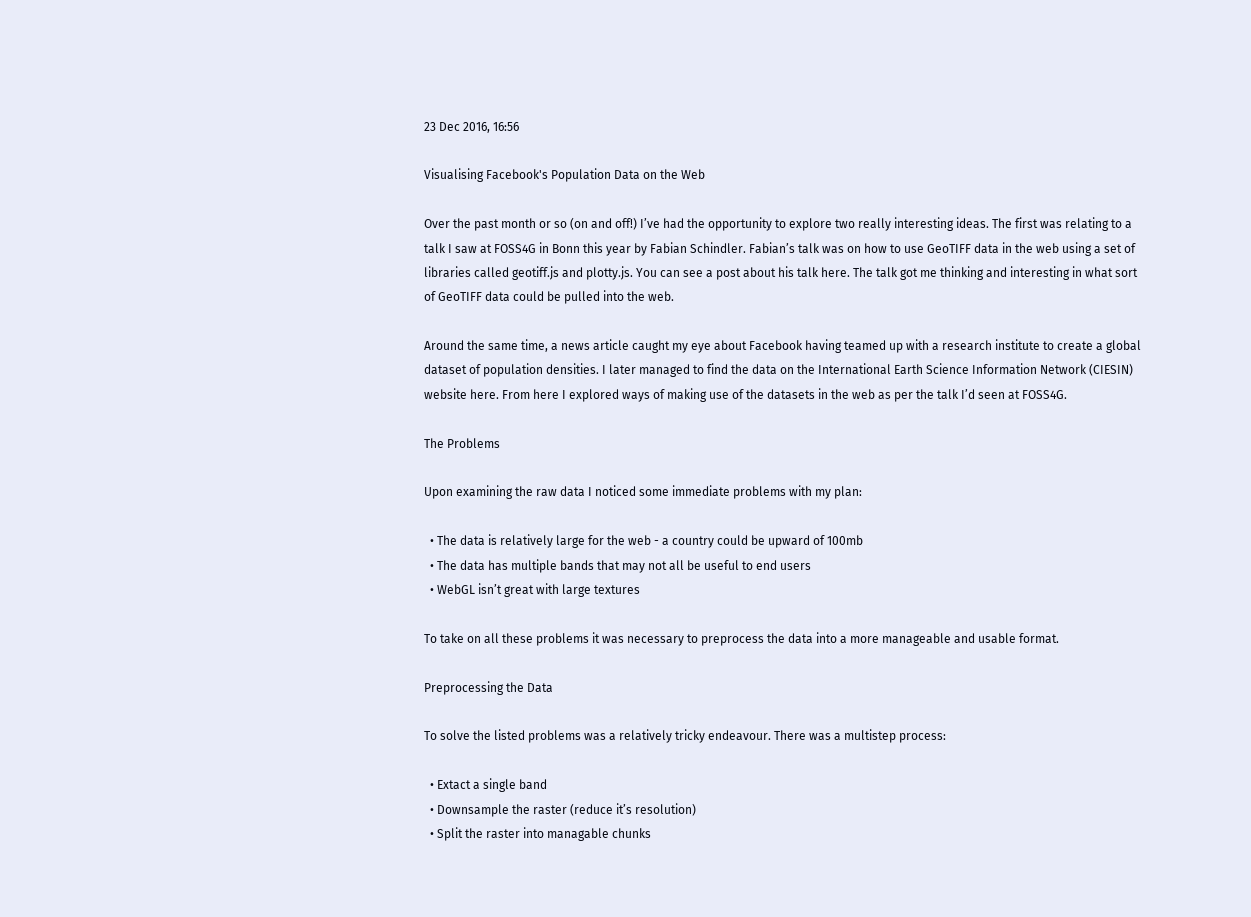23 Dec 2016, 16:56

Visualising Facebook's Population Data on the Web

Over the past month or so (on and off!) I’ve had the opportunity to explore two really interesting ideas. The first was relating to a talk I saw at FOSS4G in Bonn this year by Fabian Schindler. Fabian’s talk was on how to use GeoTIFF data in the web using a set of libraries called geotiff.js and plotty.js. You can see a post about his talk here. The talk got me thinking and interesting in what sort of GeoTIFF data could be pulled into the web.

Around the same time, a news article caught my eye about Facebook having teamed up with a research institute to create a global dataset of population densities. I later managed to find the data on the International Earth Science Information Network (CIESIN) website here. From here I explored ways of making use of the datasets in the web as per the talk I’d seen at FOSS4G.

The Problems

Upon examining the raw data I noticed some immediate problems with my plan:

  • The data is relatively large for the web - a country could be upward of 100mb
  • The data has multiple bands that may not all be useful to end users
  • WebGL isn’t great with large textures

To take on all these problems it was necessary to preprocess the data into a more manageable and usable format.

Preprocessing the Data

To solve the listed problems was a relatively tricky endeavour. There was a multistep process:

  • Extact a single band
  • Downsample the raster (reduce it’s resolution)
  • Split the raster into managable chunks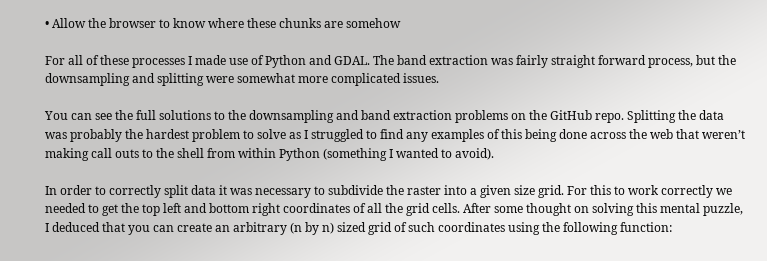• Allow the browser to know where these chunks are somehow

For all of these processes I made use of Python and GDAL. The band extraction was fairly straight forward process, but the downsampling and splitting were somewhat more complicated issues.

You can see the full solutions to the downsampling and band extraction problems on the GitHub repo. Splitting the data was probably the hardest problem to solve as I struggled to find any examples of this being done across the web that weren’t making call outs to the shell from within Python (something I wanted to avoid).

In order to correctly split data it was necessary to subdivide the raster into a given size grid. For this to work correctly we needed to get the top left and bottom right coordinates of all the grid cells. After some thought on solving this mental puzzle, I deduced that you can create an arbitrary (n by n) sized grid of such coordinates using the following function: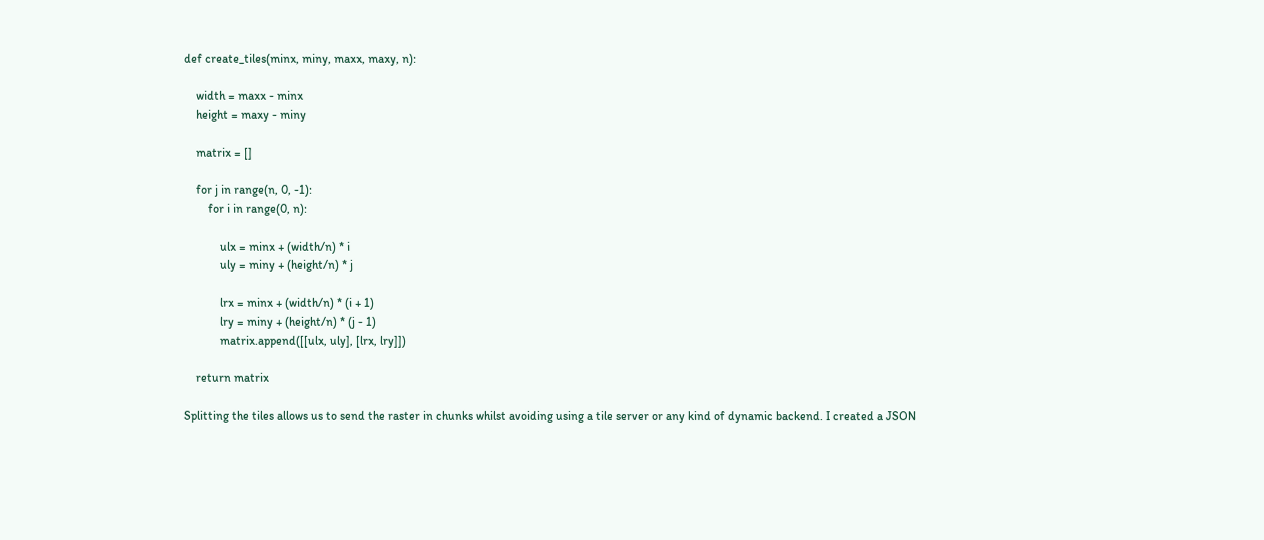def create_tiles(minx, miny, maxx, maxy, n):

    width = maxx - minx
    height = maxy - miny

    matrix = []

    for j in range(n, 0, -1):
        for i in range(0, n):

            ulx = minx + (width/n) * i
            uly = miny + (height/n) * j

            lrx = minx + (width/n) * (i + 1)
            lry = miny + (height/n) * (j - 1)
            matrix.append([[ulx, uly], [lrx, lry]])

    return matrix

Splitting the tiles allows us to send the raster in chunks whilst avoiding using a tile server or any kind of dynamic backend. I created a JSON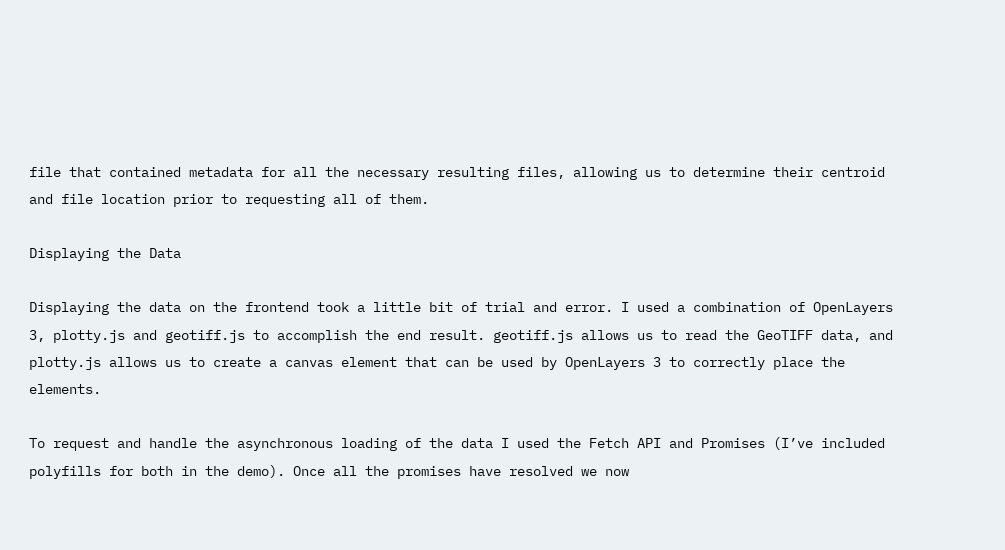file that contained metadata for all the necessary resulting files, allowing us to determine their centroid and file location prior to requesting all of them.

Displaying the Data

Displaying the data on the frontend took a little bit of trial and error. I used a combination of OpenLayers 3, plotty.js and geotiff.js to accomplish the end result. geotiff.js allows us to read the GeoTIFF data, and plotty.js allows us to create a canvas element that can be used by OpenLayers 3 to correctly place the elements.

To request and handle the asynchronous loading of the data I used the Fetch API and Promises (I’ve included polyfills for both in the demo). Once all the promises have resolved we now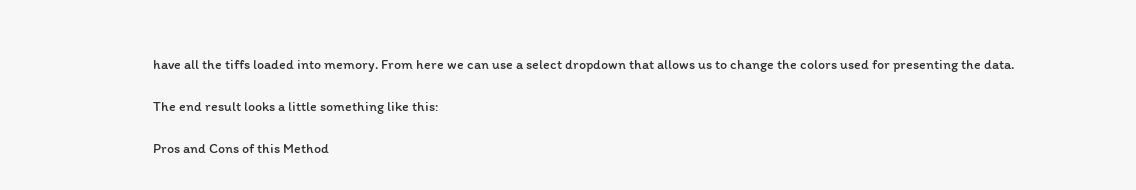have all the tiffs loaded into memory. From here we can use a select dropdown that allows us to change the colors used for presenting the data.

The end result looks a little something like this:

Pros and Cons of this Method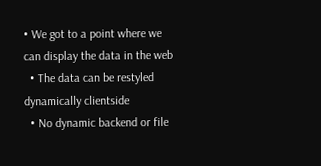• We got to a point where we can display the data in the web
  • The data can be restyled dynamically clientside
  • No dynamic backend or file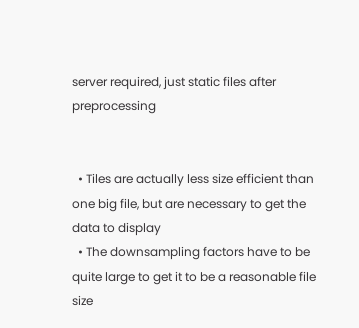server required, just static files after preprocessing


  • Tiles are actually less size efficient than one big file, but are necessary to get the data to display
  • The downsampling factors have to be quite large to get it to be a reasonable file size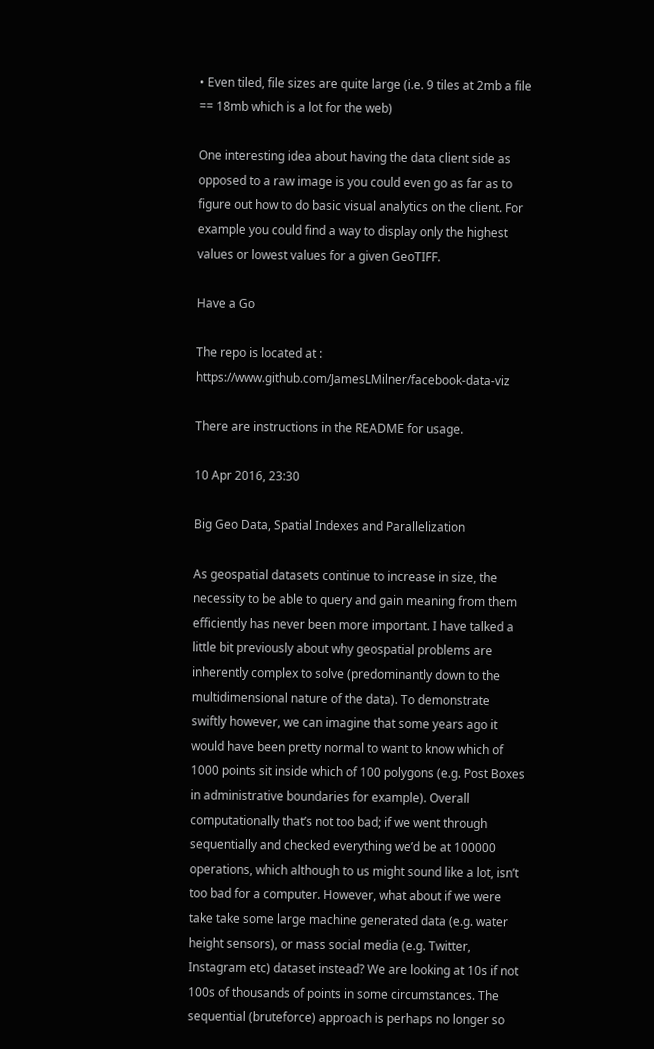• Even tiled, file sizes are quite large (i.e. 9 tiles at 2mb a file == 18mb which is a lot for the web)

One interesting idea about having the data client side as opposed to a raw image is you could even go as far as to figure out how to do basic visual analytics on the client. For example you could find a way to display only the highest values or lowest values for a given GeoTIFF.

Have a Go

The repo is located at : https://www.github.com/JamesLMilner/facebook-data-viz

There are instructions in the README for usage.

10 Apr 2016, 23:30

Big Geo Data, Spatial Indexes and Parallelization

As geospatial datasets continue to increase in size, the necessity to be able to query and gain meaning from them efficiently has never been more important. I have talked a little bit previously about why geospatial problems are inherently complex to solve (predominantly down to the multidimensional nature of the data). To demonstrate swiftly however, we can imagine that some years ago it would have been pretty normal to want to know which of 1000 points sit inside which of 100 polygons (e.g. Post Boxes in administrative boundaries for example). Overall computationally that’s not too bad; if we went through sequentially and checked everything we’d be at 100000 operations, which although to us might sound like a lot, isn’t too bad for a computer. However, what about if we were take take some large machine generated data (e.g. water height sensors), or mass social media (e.g. Twitter, Instagram etc) dataset instead? We are looking at 10s if not 100s of thousands of points in some circumstances. The sequential (bruteforce) approach is perhaps no longer so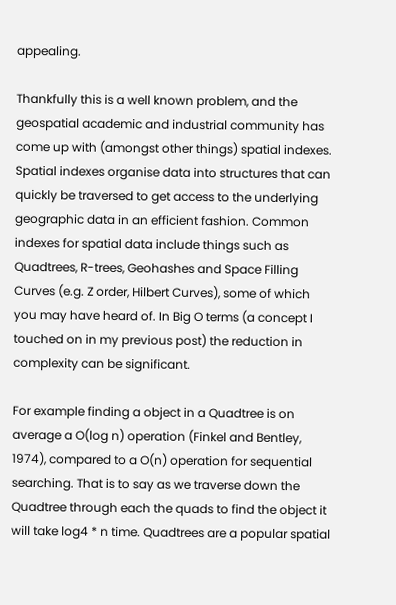appealing.

Thankfully this is a well known problem, and the geospatial academic and industrial community has come up with (amongst other things) spatial indexes. Spatial indexes organise data into structures that can quickly be traversed to get access to the underlying geographic data in an efficient fashion. Common indexes for spatial data include things such as Quadtrees, R-trees, Geohashes and Space Filling Curves (e.g. Z order, Hilbert Curves), some of which you may have heard of. In Big O terms (a concept I touched on in my previous post) the reduction in complexity can be significant.

For example finding a object in a Quadtree is on average a O(log n) operation (Finkel and Bentley, 1974), compared to a O(n) operation for sequential searching. That is to say as we traverse down the Quadtree through each the quads to find the object it will take log4 * n time. Quadtrees are a popular spatial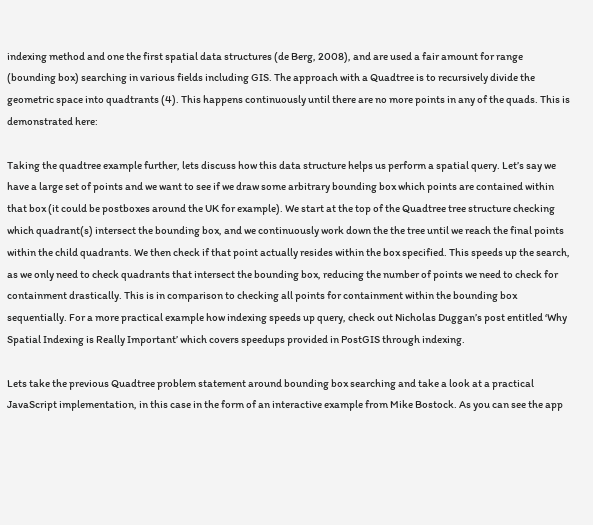indexing method and one the first spatial data structures (de Berg, 2008), and are used a fair amount for range (bounding box) searching in various fields including GIS. The approach with a Quadtree is to recursively divide the geometric space into quadtrants (4). This happens continuously until there are no more points in any of the quads. This is demonstrated here:

Taking the quadtree example further, lets discuss how this data structure helps us perform a spatial query. Let’s say we have a large set of points and we want to see if we draw some arbitrary bounding box which points are contained within that box (it could be postboxes around the UK for example). We start at the top of the Quadtree tree structure checking which quadrant(s) intersect the bounding box, and we continuously work down the the tree until we reach the final points within the child quadrants. We then check if that point actually resides within the box specified. This speeds up the search, as we only need to check quadrants that intersect the bounding box, reducing the number of points we need to check for containment drastically. This is in comparison to checking all points for containment within the bounding box sequentially. For a more practical example how indexing speeds up query, check out Nicholas Duggan’s post entitled ‘Why Spatial Indexing is Really Important’ which covers speedups provided in PostGIS through indexing.

Lets take the previous Quadtree problem statement around bounding box searching and take a look at a practical JavaScript implementation, in this case in the form of an interactive example from Mike Bostock. As you can see the app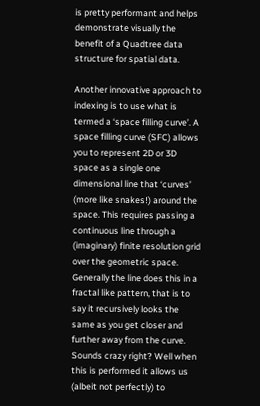is pretty performant and helps demonstrate visually the benefit of a Quadtree data structure for spatial data.

Another innovative approach to indexing is to use what is termed a ‘space filling curve’. A space filling curve (SFC) allows you to represent 2D or 3D space as a single one dimensional line that ‘curves’ (more like snakes!) around the space. This requires passing a continuous line through a (imaginary) finite resolution grid over the geometric space. Generally the line does this in a fractal like pattern, that is to say it recursively looks the same as you get closer and further away from the curve. Sounds crazy right? Well when this is performed it allows us (albeit not perfectly) to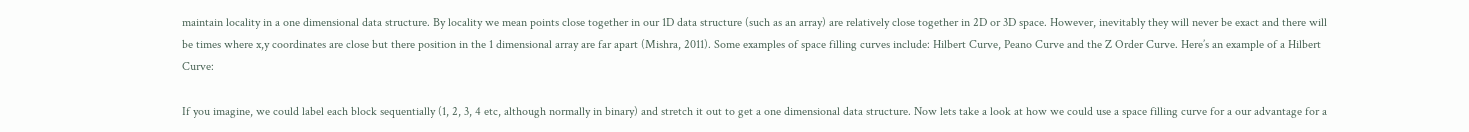maintain locality in a one dimensional data structure. By locality we mean points close together in our 1D data structure (such as an array) are relatively close together in 2D or 3D space. However, inevitably they will never be exact and there will be times where x,y coordinates are close but there position in the 1 dimensional array are far apart (Mishra, 2011). Some examples of space filling curves include: Hilbert Curve, Peano Curve and the Z Order Curve. Here’s an example of a Hilbert Curve:

If you imagine, we could label each block sequentially (1, 2, 3, 4 etc, although normally in binary) and stretch it out to get a one dimensional data structure. Now lets take a look at how we could use a space filling curve for a our advantage for a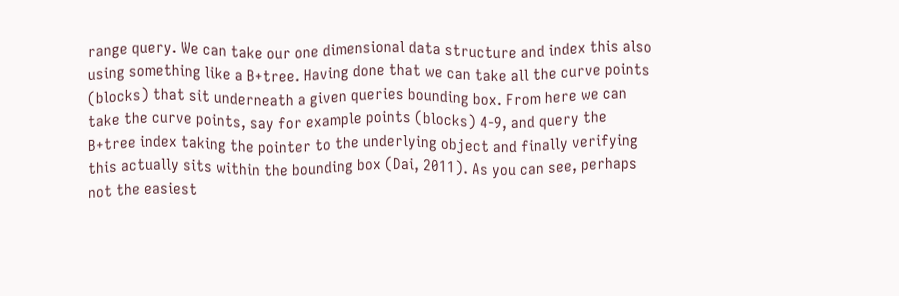range query. We can take our one dimensional data structure and index this also using something like a B+tree. Having done that we can take all the curve points (blocks) that sit underneath a given queries bounding box. From here we can take the curve points, say for example points (blocks) 4-9, and query the B+tree index taking the pointer to the underlying object and finally verifying this actually sits within the bounding box (Dai, 2011). As you can see, perhaps not the easiest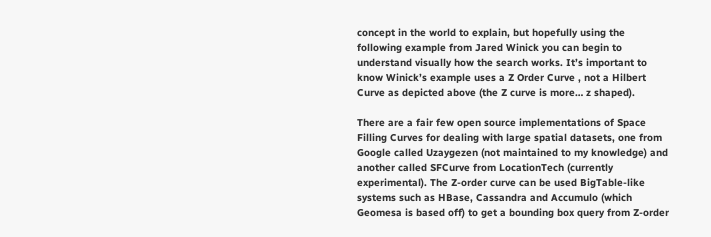concept in the world to explain, but hopefully using the following example from Jared Winick you can begin to understand visually how the search works. It’s important to know Winick’s example uses a Z Order Curve , not a Hilbert Curve as depicted above (the Z curve is more… z shaped).

There are a fair few open source implementations of Space Filling Curves for dealing with large spatial datasets, one from Google called Uzaygezen (not maintained to my knowledge) and another called SFCurve from LocationTech (currently experimental). The Z-order curve can be used BigTable-like systems such as HBase, Cassandra and Accumulo (which Geomesa is based off) to get a bounding box query from Z-order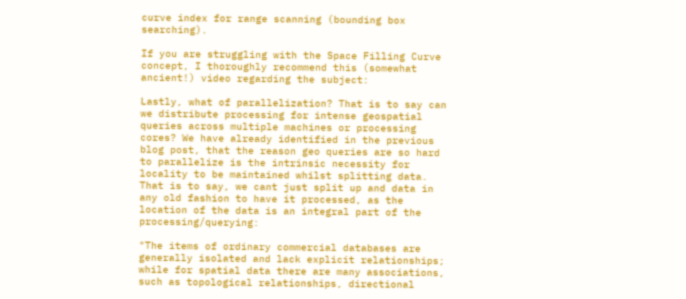curve index for range scanning (bounding box searching).

If you are struggling with the Space Filling Curve concept, I thoroughly recommend this (somewhat ancient!) video regarding the subject:

Lastly, what of parallelization? That is to say can we distribute processing for intense geospatial queries across multiple machines or processing cores? We have already identified in the previous blog post, that the reason geo queries are so hard to parallelize is the intrinsic necessity for locality to be maintained whilst splitting data. That is to say, we cant just split up and data in any old fashion to have it processed, as the location of the data is an integral part of the processing/querying:

"The items of ordinary commercial databases are generally isolated and lack explicit relationships; while for spatial data there are many associations, such as topological relationships, directional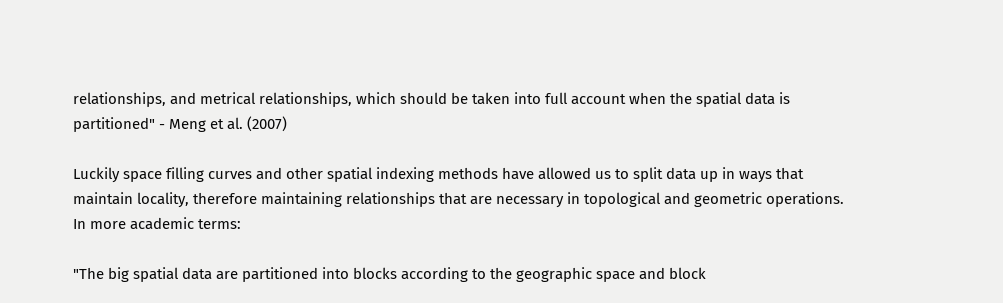relationships, and metrical relationships, which should be taken into full account when the spatial data is partitioned" - Meng et al. (2007)

Luckily space filling curves and other spatial indexing methods have allowed us to split data up in ways that maintain locality, therefore maintaining relationships that are necessary in topological and geometric operations. In more academic terms:

"The big spatial data are partitioned into blocks according to the geographic space and block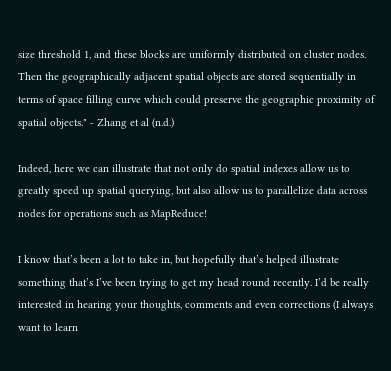size threshold 1, and these blocks are uniformly distributed on cluster nodes. Then the geographically adjacent spatial objects are stored sequentially in terms of space filling curve which could preserve the geographic proximity of spatial objects." - Zhang et al (n.d.)

Indeed, here we can illustrate that not only do spatial indexes allow us to greatly speed up spatial querying, but also allow us to parallelize data across nodes for operations such as MapReduce!

I know that’s been a lot to take in, but hopefully that’s helped illustrate something that’s I’ve been trying to get my head round recently. I’d be really interested in hearing your thoughts, comments and even corrections (I always want to learn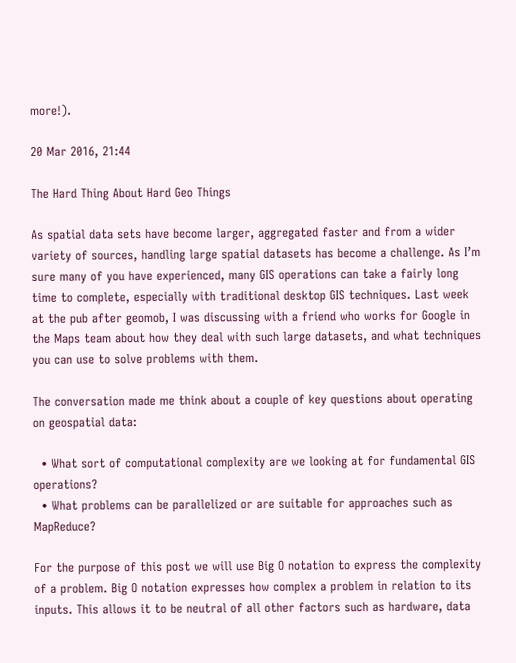more!).

20 Mar 2016, 21:44

The Hard Thing About Hard Geo Things

As spatial data sets have become larger, aggregated faster and from a wider variety of sources, handling large spatial datasets has become a challenge. As I’m sure many of you have experienced, many GIS operations can take a fairly long time to complete, especially with traditional desktop GIS techniques. Last week at the pub after geomob, I was discussing with a friend who works for Google in the Maps team about how they deal with such large datasets, and what techniques you can use to solve problems with them.

The conversation made me think about a couple of key questions about operating on geospatial data:

  • What sort of computational complexity are we looking at for fundamental GIS operations?
  • What problems can be parallelized or are suitable for approaches such as MapReduce?

For the purpose of this post we will use Big O notation to express the complexity of a problem. Big O notation expresses how complex a problem in relation to its inputs. This allows it to be neutral of all other factors such as hardware, data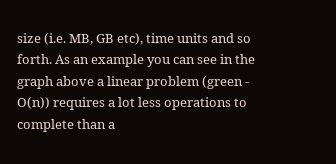size (i.e. MB, GB etc), time units and so forth. As an example you can see in the graph above a linear problem (green - O(n)) requires a lot less operations to complete than a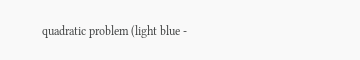quadratic problem (light blue -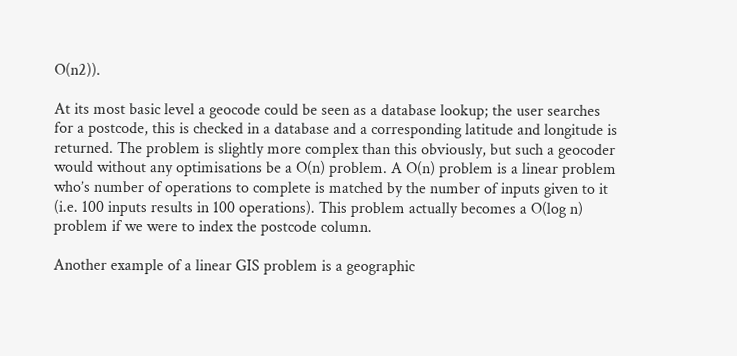O(n2)).

At its most basic level a geocode could be seen as a database lookup; the user searches for a postcode, this is checked in a database and a corresponding latitude and longitude is returned. The problem is slightly more complex than this obviously, but such a geocoder would without any optimisations be a O(n) problem. A O(n) problem is a linear problem who’s number of operations to complete is matched by the number of inputs given to it (i.e. 100 inputs results in 100 operations). This problem actually becomes a O(log n) problem if we were to index the postcode column.

Another example of a linear GIS problem is a geographic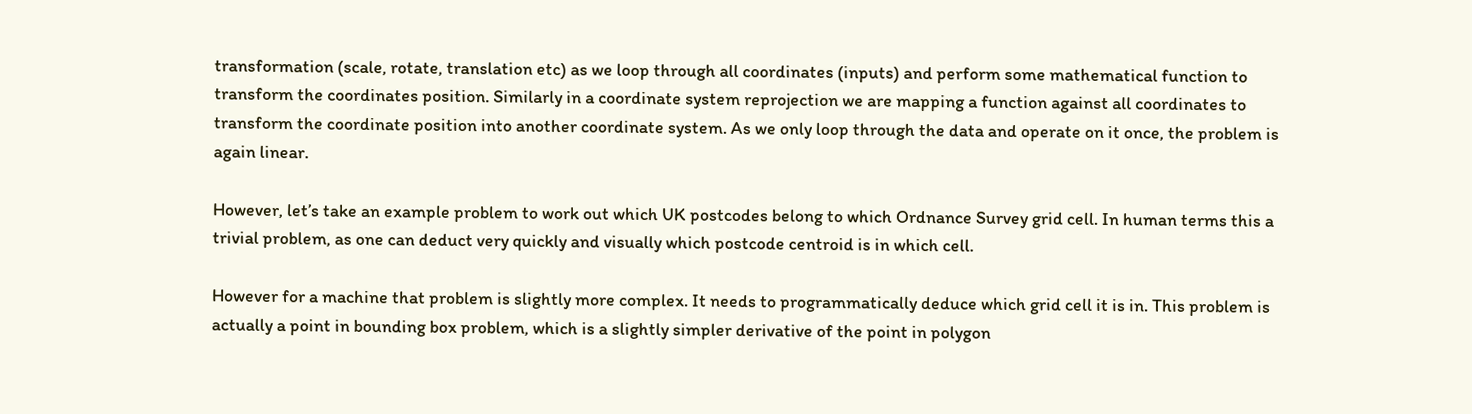transformation (scale, rotate, translation etc) as we loop through all coordinates (inputs) and perform some mathematical function to transform the coordinates position. Similarly in a coordinate system reprojection we are mapping a function against all coordinates to transform the coordinate position into another coordinate system. As we only loop through the data and operate on it once, the problem is again linear.

However, let’s take an example problem to work out which UK postcodes belong to which Ordnance Survey grid cell. In human terms this a trivial problem, as one can deduct very quickly and visually which postcode centroid is in which cell.

However for a machine that problem is slightly more complex. It needs to programmatically deduce which grid cell it is in. This problem is actually a point in bounding box problem, which is a slightly simpler derivative of the point in polygon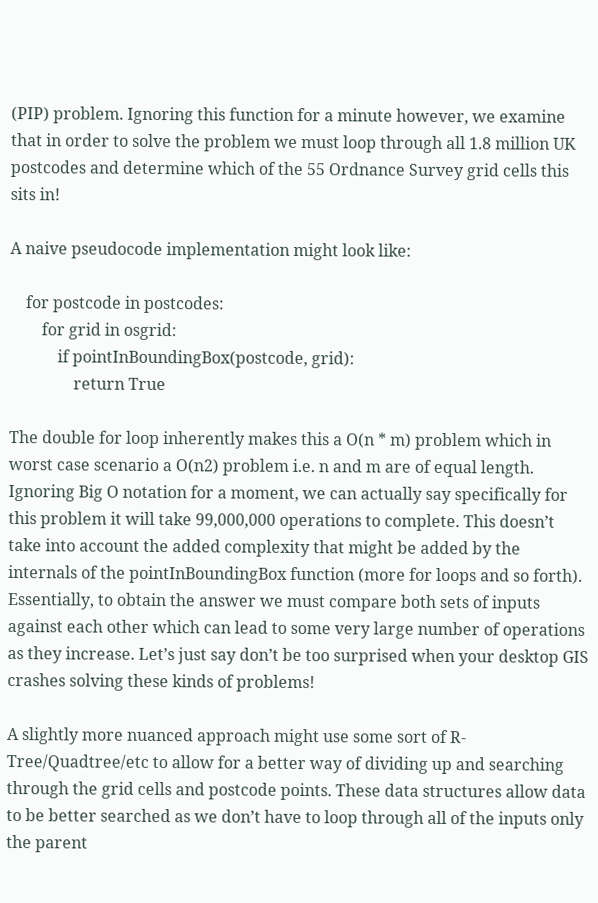(PIP) problem. Ignoring this function for a minute however, we examine that in order to solve the problem we must loop through all 1.8 million UK postcodes and determine which of the 55 Ordnance Survey grid cells this sits in!

A naive pseudocode implementation might look like:

    for postcode in postcodes:
        for grid in osgrid:
            if pointInBoundingBox(postcode, grid):
                return True

The double for loop inherently makes this a O(n * m) problem which in worst case scenario a O(n2) problem i.e. n and m are of equal length. Ignoring Big O notation for a moment, we can actually say specifically for this problem it will take 99,000,000 operations to complete. This doesn’t take into account the added complexity that might be added by the internals of the pointInBoundingBox function (more for loops and so forth). Essentially, to obtain the answer we must compare both sets of inputs against each other which can lead to some very large number of operations as they increase. Let’s just say don’t be too surprised when your desktop GIS crashes solving these kinds of problems!

A slightly more nuanced approach might use some sort of R-Tree/Quadtree/etc to allow for a better way of dividing up and searching through the grid cells and postcode points. These data structures allow data to be better searched as we don’t have to loop through all of the inputs only the parent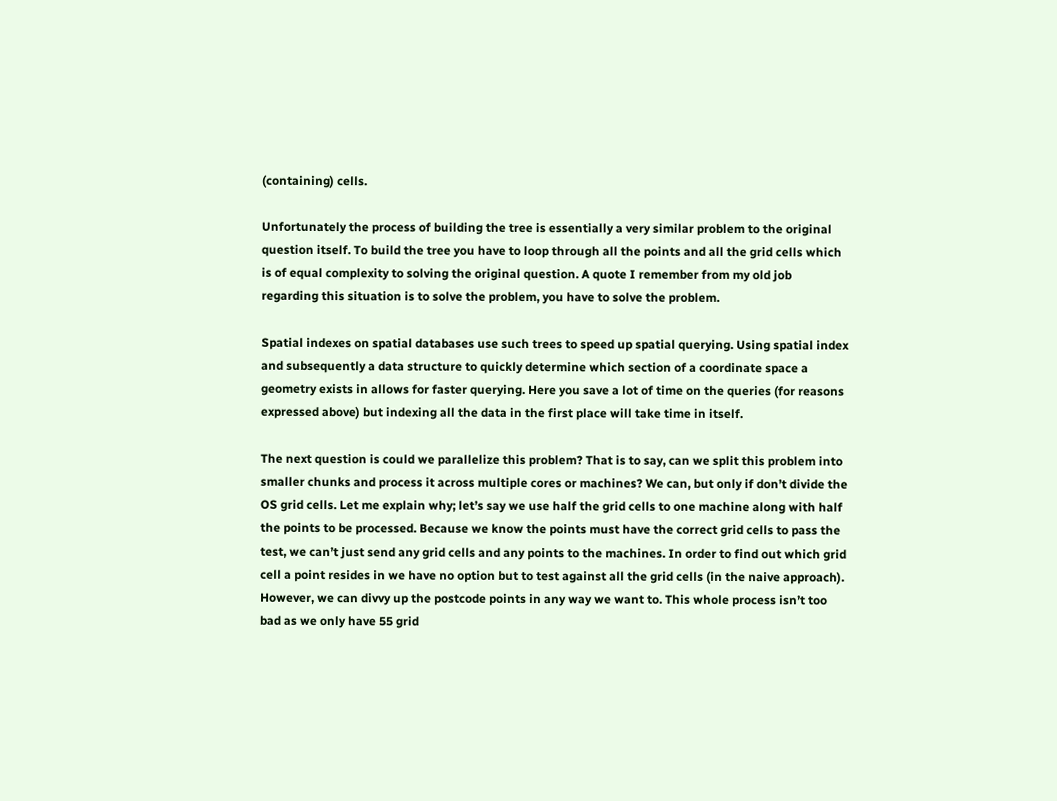(containing) cells.

Unfortunately the process of building the tree is essentially a very similar problem to the original question itself. To build the tree you have to loop through all the points and all the grid cells which is of equal complexity to solving the original question. A quote I remember from my old job regarding this situation is to solve the problem, you have to solve the problem.

Spatial indexes on spatial databases use such trees to speed up spatial querying. Using spatial index and subsequently a data structure to quickly determine which section of a coordinate space a geometry exists in allows for faster querying. Here you save a lot of time on the queries (for reasons expressed above) but indexing all the data in the first place will take time in itself.

The next question is could we parallelize this problem? That is to say, can we split this problem into smaller chunks and process it across multiple cores or machines? We can, but only if don’t divide the OS grid cells. Let me explain why; let’s say we use half the grid cells to one machine along with half the points to be processed. Because we know the points must have the correct grid cells to pass the test, we can’t just send any grid cells and any points to the machines. In order to find out which grid cell a point resides in we have no option but to test against all the grid cells (in the naive approach). However, we can divvy up the postcode points in any way we want to. This whole process isn’t too bad as we only have 55 grid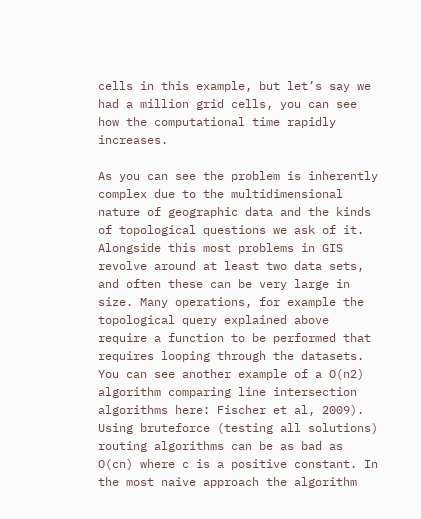cells in this example, but let’s say we had a million grid cells, you can see how the computational time rapidly increases.

As you can see the problem is inherently complex due to the multidimensional nature of geographic data and the kinds of topological questions we ask of it. Alongside this most problems in GIS revolve around at least two data sets, and often these can be very large in size. Many operations, for example the topological query explained above require a function to be performed that requires looping through the datasets. You can see another example of a O(n2) algorithm comparing line intersection algorithms here: Fischer et al, 2009). Using bruteforce (testing all solutions) routing algorithms can be as bad as O(cn) where c is a positive constant. In the most naive approach the algorithm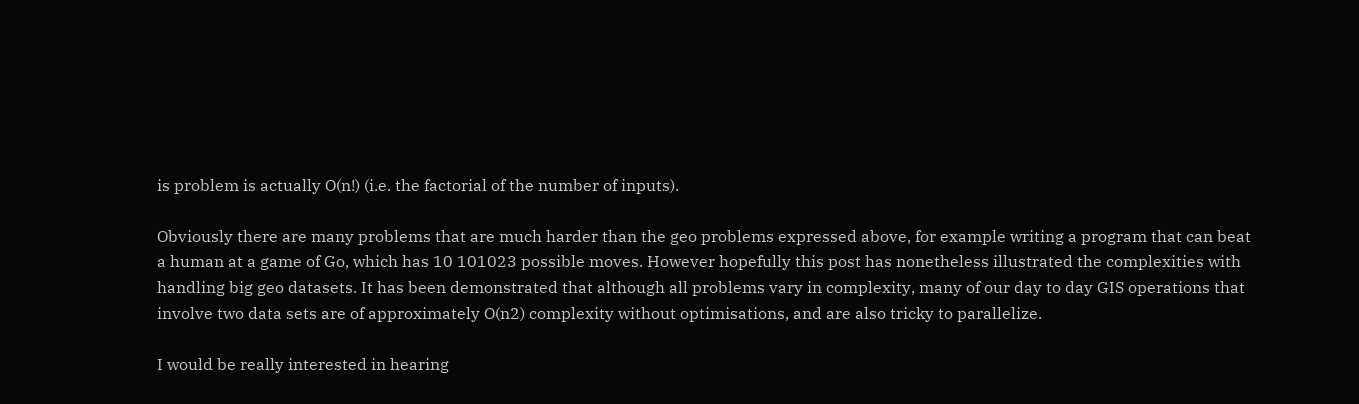is problem is actually O(n!) (i.e. the factorial of the number of inputs).

Obviously there are many problems that are much harder than the geo problems expressed above, for example writing a program that can beat a human at a game of Go, which has 10 101023 possible moves. However hopefully this post has nonetheless illustrated the complexities with handling big geo datasets. It has been demonstrated that although all problems vary in complexity, many of our day to day GIS operations that involve two data sets are of approximately O(n2) complexity without optimisations, and are also tricky to parallelize.

I would be really interested in hearing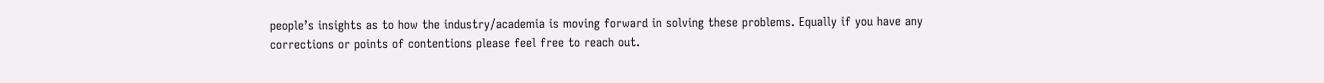people’s insights as to how the industry/academia is moving forward in solving these problems. Equally if you have any corrections or points of contentions please feel free to reach out.